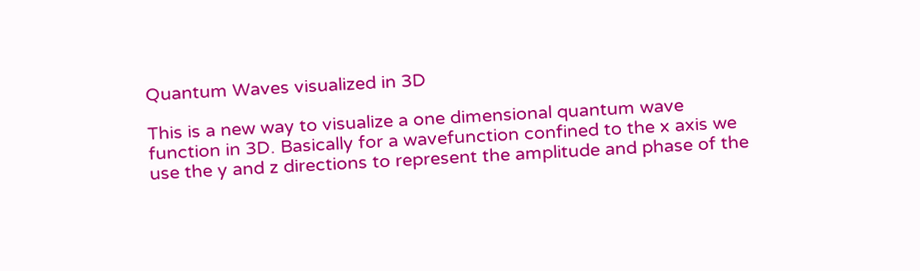Quantum Waves visualized in 3D

This is a new way to visualize a one dimensional quantum wave function in 3D. Basically for a wavefunction confined to the x axis we use the y and z directions to represent the amplitude and phase of the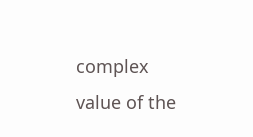complex value of the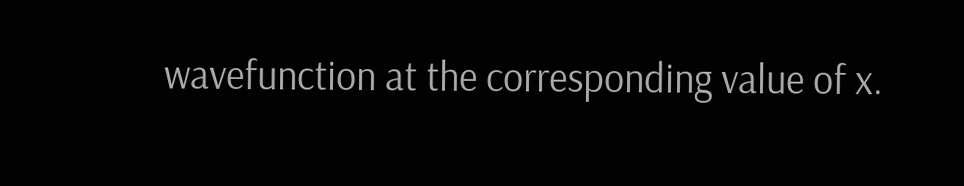wavefunction at the corresponding value of x.